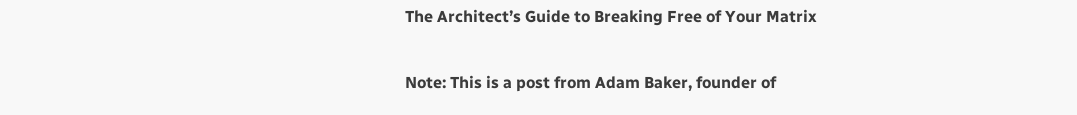The Architect’s Guide to Breaking Free of Your Matrix


Note: This is a post from Adam Baker, founder of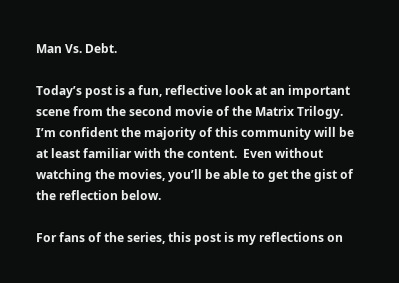Man Vs. Debt.

Today’s post is a fun, reflective look at an important scene from the second movie of the Matrix Trilogy.  I’m confident the majority of this community will be at least familiar with the content.  Even without watching the movies, you’ll be able to get the gist of the reflection below.

For fans of the series, this post is my reflections on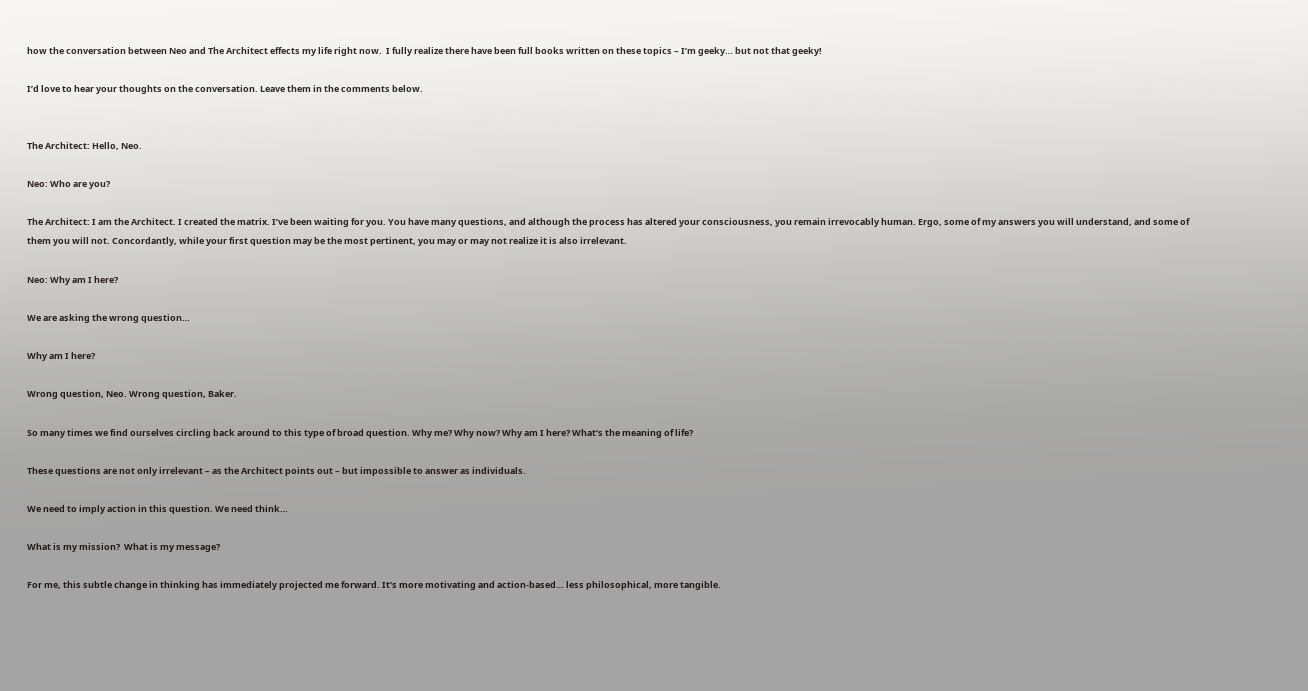how the conversation between Neo and The Architect effects my life right now.  I fully realize there have been full books written on these topics – I’m geeky… but not that geeky!

I’d love to hear your thoughts on the conversation. Leave them in the comments below.


The Architect: Hello, Neo.

Neo: Who are you?

The Architect: I am the Architect. I created the matrix. I’ve been waiting for you. You have many questions, and although the process has altered your consciousness, you remain irrevocably human. Ergo, some of my answers you will understand, and some of them you will not. Concordantly, while your first question may be the most pertinent, you may or may not realize it is also irrelevant.

Neo: Why am I here?

We are asking the wrong question…

Why am I here?

Wrong question, Neo. Wrong question, Baker.

So many times we find ourselves circling back around to this type of broad question. Why me? Why now? Why am I here? What’s the meaning of life?

These questions are not only irrelevant – as the Architect points out – but impossible to answer as individuals.

We need to imply action in this question. We need think…

What is my mission?  What is my message?

For me, this subtle change in thinking has immediately projected me forward. It’s more motivating and action-based… less philosophical, more tangible.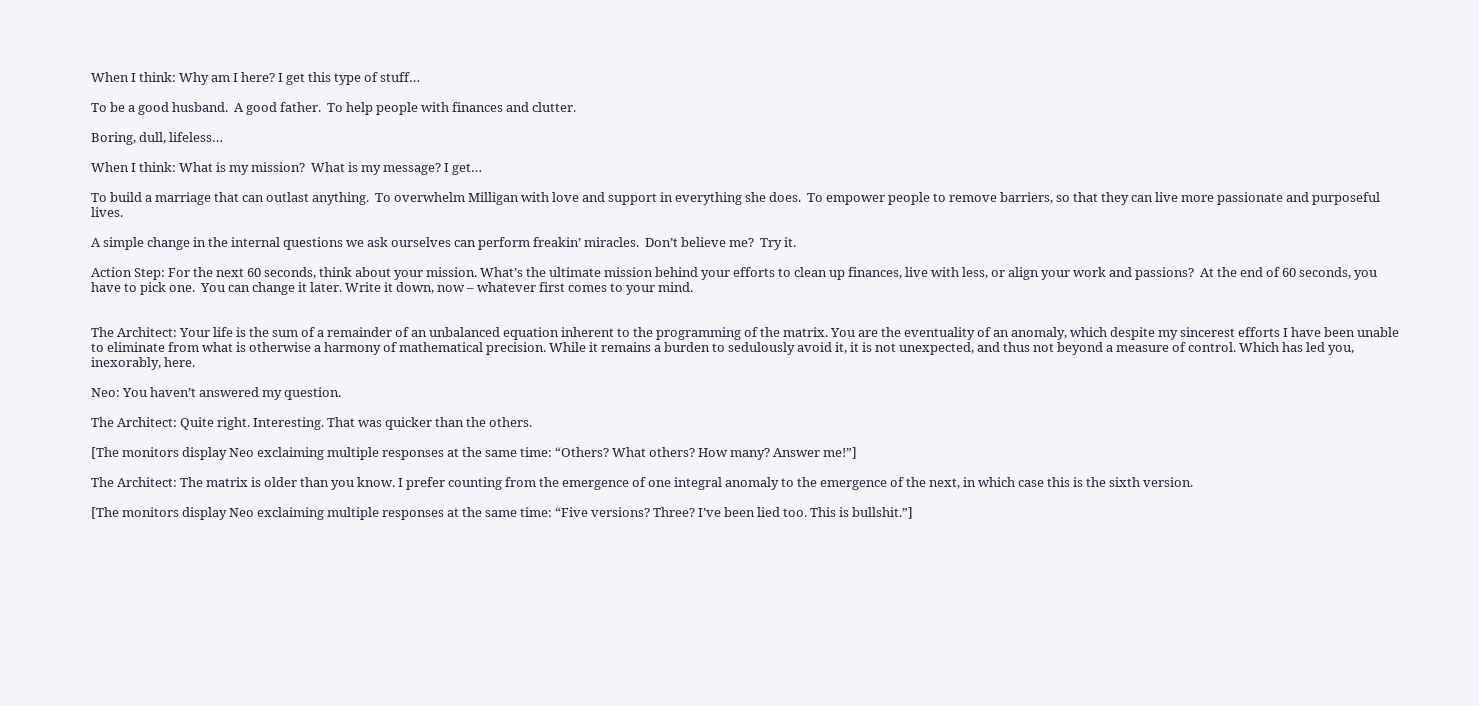When I think: Why am I here? I get this type of stuff…

To be a good husband.  A good father.  To help people with finances and clutter.

Boring, dull, lifeless…

When I think: What is my mission?  What is my message? I get…

To build a marriage that can outlast anything.  To overwhelm Milligan with love and support in everything she does.  To empower people to remove barriers, so that they can live more passionate and purposeful lives.

A simple change in the internal questions we ask ourselves can perform freakin’ miracles.  Don’t believe me?  Try it.

Action Step: For the next 60 seconds, think about your mission. What’s the ultimate mission behind your efforts to clean up finances, live with less, or align your work and passions?  At the end of 60 seconds, you have to pick one.  You can change it later. Write it down, now – whatever first comes to your mind.


The Architect: Your life is the sum of a remainder of an unbalanced equation inherent to the programming of the matrix. You are the eventuality of an anomaly, which despite my sincerest efforts I have been unable to eliminate from what is otherwise a harmony of mathematical precision. While it remains a burden to sedulously avoid it, it is not unexpected, and thus not beyond a measure of control. Which has led you, inexorably, here.

Neo: You haven’t answered my question.

The Architect: Quite right. Interesting. That was quicker than the others.

[The monitors display Neo exclaiming multiple responses at the same time: “Others? What others? How many? Answer me!”]

The Architect: The matrix is older than you know. I prefer counting from the emergence of one integral anomaly to the emergence of the next, in which case this is the sixth version.

[The monitors display Neo exclaiming multiple responses at the same time: “Five versions? Three? I’ve been lied too. This is bullshit.”]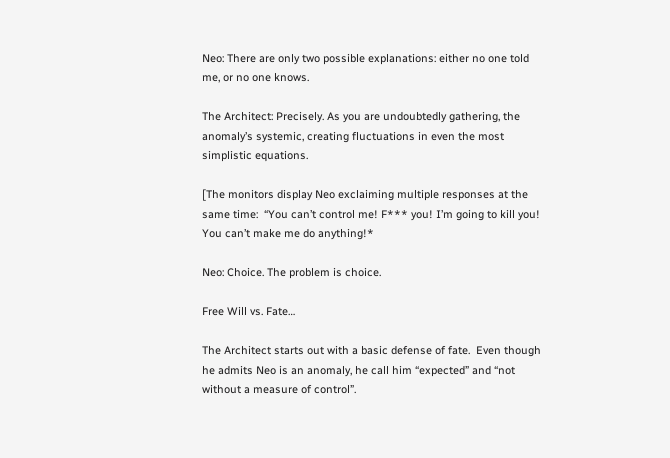Neo: There are only two possible explanations: either no one told me, or no one knows.

The Architect: Precisely. As you are undoubtedly gathering, the anomaly’s systemic, creating fluctuations in even the most simplistic equations.

[The monitors display Neo exclaiming multiple responses at the same time:  “You can’t control me! F*** you! I’m going to kill you! You can’t make me do anything!*

Neo: Choice. The problem is choice.

Free Will vs. Fate…

The Architect starts out with a basic defense of fate.  Even though he admits Neo is an anomaly, he call him “expected” and “not without a measure of control”.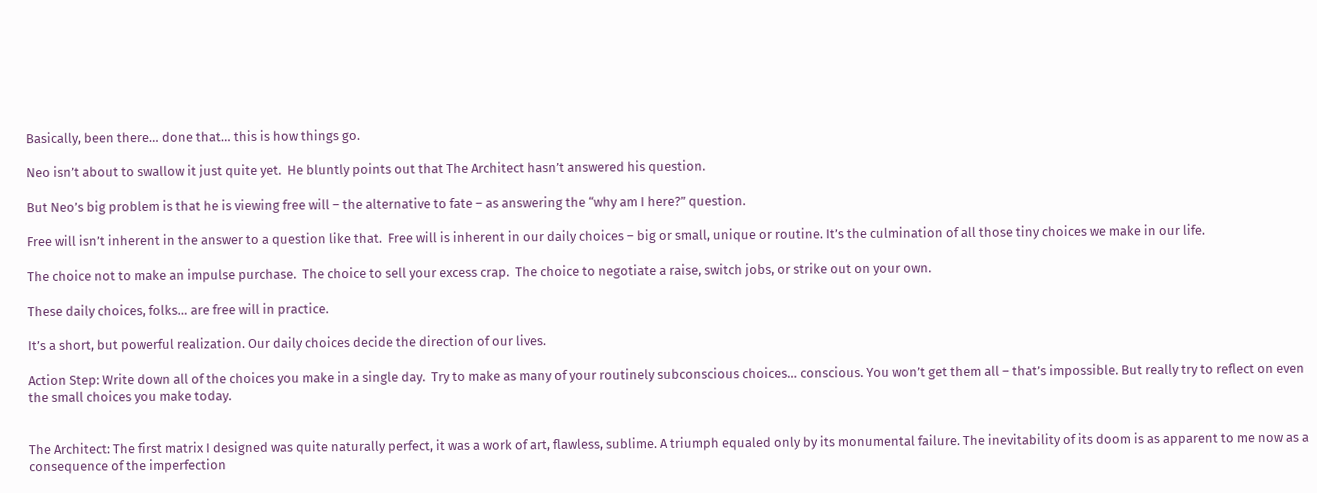Basically, been there… done that… this is how things go.

Neo isn’t about to swallow it just quite yet.  He bluntly points out that The Architect hasn’t answered his question.

But Neo’s big problem is that he is viewing free will – the alternative to fate – as answering the “why am I here?” question.

Free will isn’t inherent in the answer to a question like that.  Free will is inherent in our daily choices – big or small, unique or routine. It’s the culmination of all those tiny choices we make in our life.

The choice not to make an impulse purchase.  The choice to sell your excess crap.  The choice to negotiate a raise, switch jobs, or strike out on your own.

These daily choices, folks… are free will in practice.

It’s a short, but powerful realization. Our daily choices decide the direction of our lives.

Action Step: Write down all of the choices you make in a single day.  Try to make as many of your routinely subconscious choices… conscious. You won’t get them all – that’s impossible. But really try to reflect on even the small choices you make today.


The Architect: The first matrix I designed was quite naturally perfect, it was a work of art, flawless, sublime. A triumph equaled only by its monumental failure. The inevitability of its doom is as apparent to me now as a consequence of the imperfection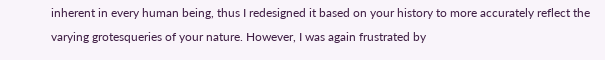inherent in every human being, thus I redesigned it based on your history to more accurately reflect the varying grotesqueries of your nature. However, I was again frustrated by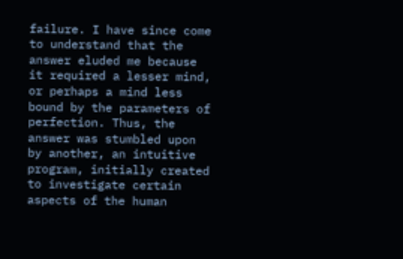failure. I have since come to understand that the answer eluded me because it required a lesser mind, or perhaps a mind less bound by the parameters of perfection. Thus, the answer was stumbled upon by another, an intuitive program, initially created to investigate certain aspects of the human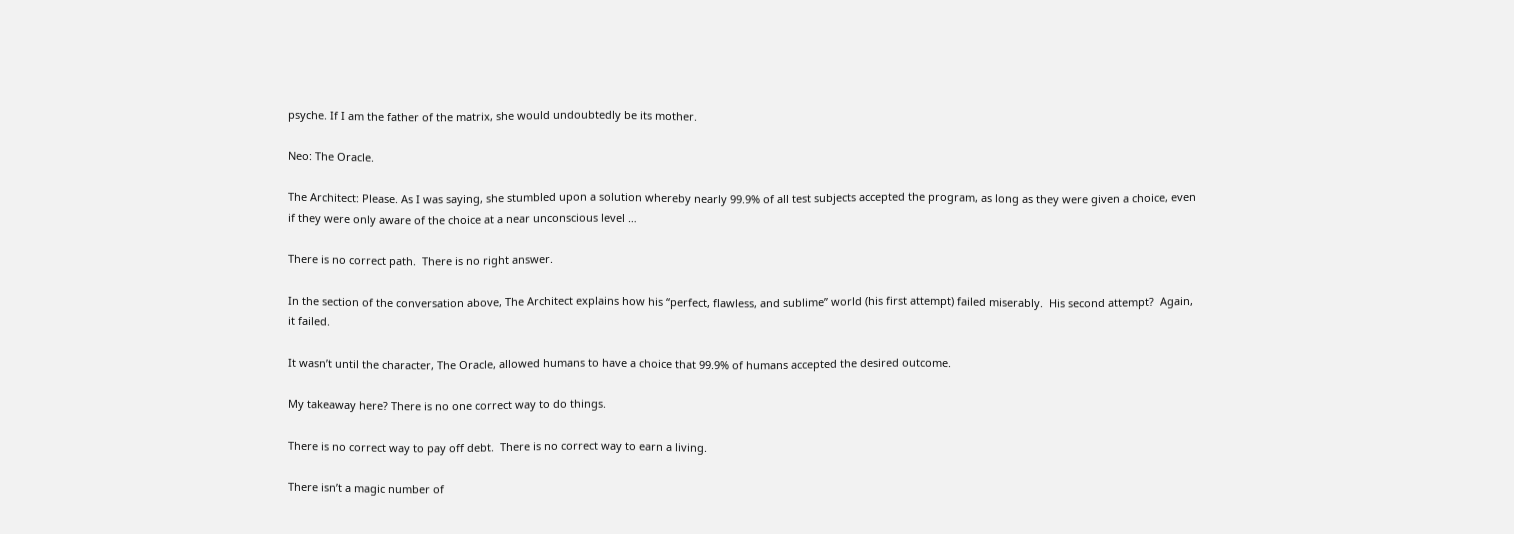psyche. If I am the father of the matrix, she would undoubtedly be its mother.

Neo: The Oracle.

The Architect: Please. As I was saying, she stumbled upon a solution whereby nearly 99.9% of all test subjects accepted the program, as long as they were given a choice, even if they were only aware of the choice at a near unconscious level …

There is no correct path.  There is no right answer.

In the section of the conversation above, The Architect explains how his “perfect, flawless, and sublime” world (his first attempt) failed miserably.  His second attempt?  Again, it failed.

It wasn’t until the character, The Oracle, allowed humans to have a choice that 99.9% of humans accepted the desired outcome.

My takeaway here? There is no one correct way to do things.

There is no correct way to pay off debt.  There is no correct way to earn a living.

There isn’t a magic number of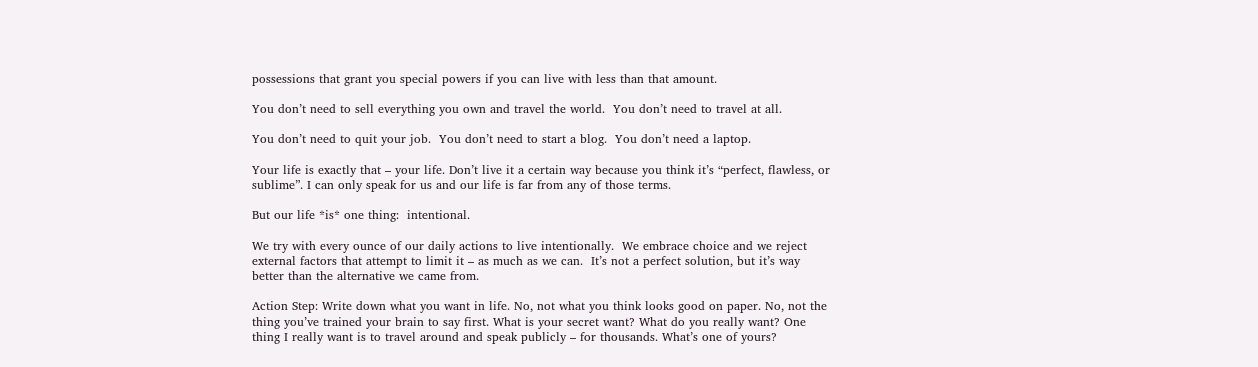possessions that grant you special powers if you can live with less than that amount.

You don’t need to sell everything you own and travel the world.  You don’t need to travel at all.

You don’t need to quit your job.  You don’t need to start a blog.  You don’t need a laptop.

Your life is exactly that – your life. Don’t live it a certain way because you think it’s “perfect, flawless, or sublime”. I can only speak for us and our life is far from any of those terms.

But our life *is* one thing:  intentional.

We try with every ounce of our daily actions to live intentionally.  We embrace choice and we reject external factors that attempt to limit it – as much as we can.  It’s not a perfect solution, but it’s way better than the alternative we came from.

Action Step: Write down what you want in life. No, not what you think looks good on paper. No, not the thing you’ve trained your brain to say first. What is your secret want? What do you really want? One thing I really want is to travel around and speak publicly – for thousands. What’s one of yours?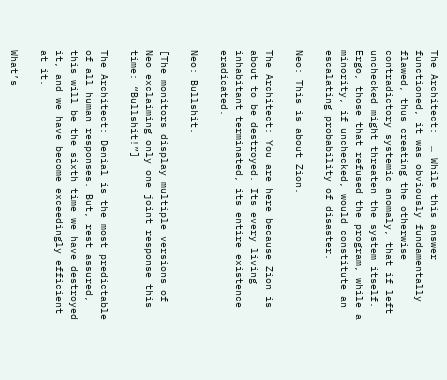The Architect:  … While this answer functioned, it was obviously fundamentally flawed, thus creating the otherwise contradictory systemic anomaly, that if left unchecked might threaten the system itself. Ergo, those that refused the program, while a minority, if unchecked, would constitute an escalating probability of disaster.

Neo: This is about Zion.

The Architect: You are here because Zion is about to be destroyed. Its every living inhabitant terminated, its entire existence eradicated.

Neo: Bullshit.

[The monitors display multiple versions of Neo exclaiming only one joint response this time: “Bullshit!”]

The Architect: Denial is the most predictable of all human responses. But, rest assured, this will be the sixth time we have destroyed it, and we have become exceedingly efficient at it.

What’s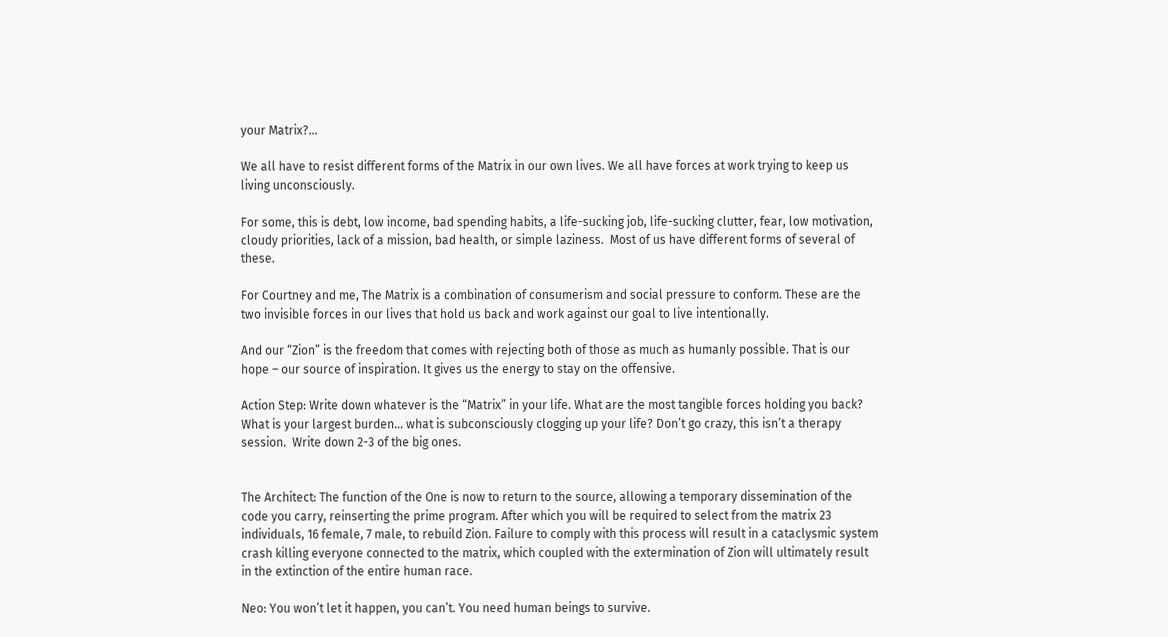your Matrix?…

We all have to resist different forms of the Matrix in our own lives. We all have forces at work trying to keep us living unconsciously.

For some, this is debt, low income, bad spending habits, a life-sucking job, life-sucking clutter, fear, low motivation, cloudy priorities, lack of a mission, bad health, or simple laziness.  Most of us have different forms of several of these.

For Courtney and me, The Matrix is a combination of consumerism and social pressure to conform. These are the two invisible forces in our lives that hold us back and work against our goal to live intentionally.

And our “Zion” is the freedom that comes with rejecting both of those as much as humanly possible. That is our hope – our source of inspiration. It gives us the energy to stay on the offensive.

Action Step: Write down whatever is the “Matrix” in your life. What are the most tangible forces holding you back? What is your largest burden… what is subconsciously clogging up your life? Don’t go crazy, this isn’t a therapy session.  Write down 2-3 of the big ones.


The Architect: The function of the One is now to return to the source, allowing a temporary dissemination of the code you carry, reinserting the prime program. After which you will be required to select from the matrix 23 individuals, 16 female, 7 male, to rebuild Zion. Failure to comply with this process will result in a cataclysmic system crash killing everyone connected to the matrix, which coupled with the extermination of Zion will ultimately result in the extinction of the entire human race.

Neo: You won’t let it happen, you can’t. You need human beings to survive.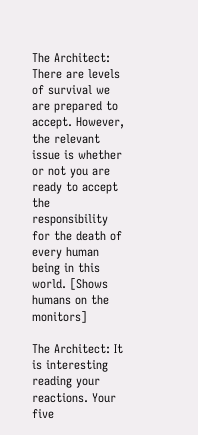The Architect: There are levels of survival we are prepared to accept. However, the relevant issue is whether or not you are ready to accept the responsibility for the death of every human being in this world. [Shows humans on the monitors]

The Architect: It is interesting reading your reactions. Your five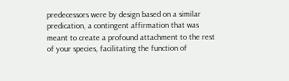predecessors were by design based on a similar predication, a contingent affirmation that was meant to create a profound attachment to the rest of your species, facilitating the function of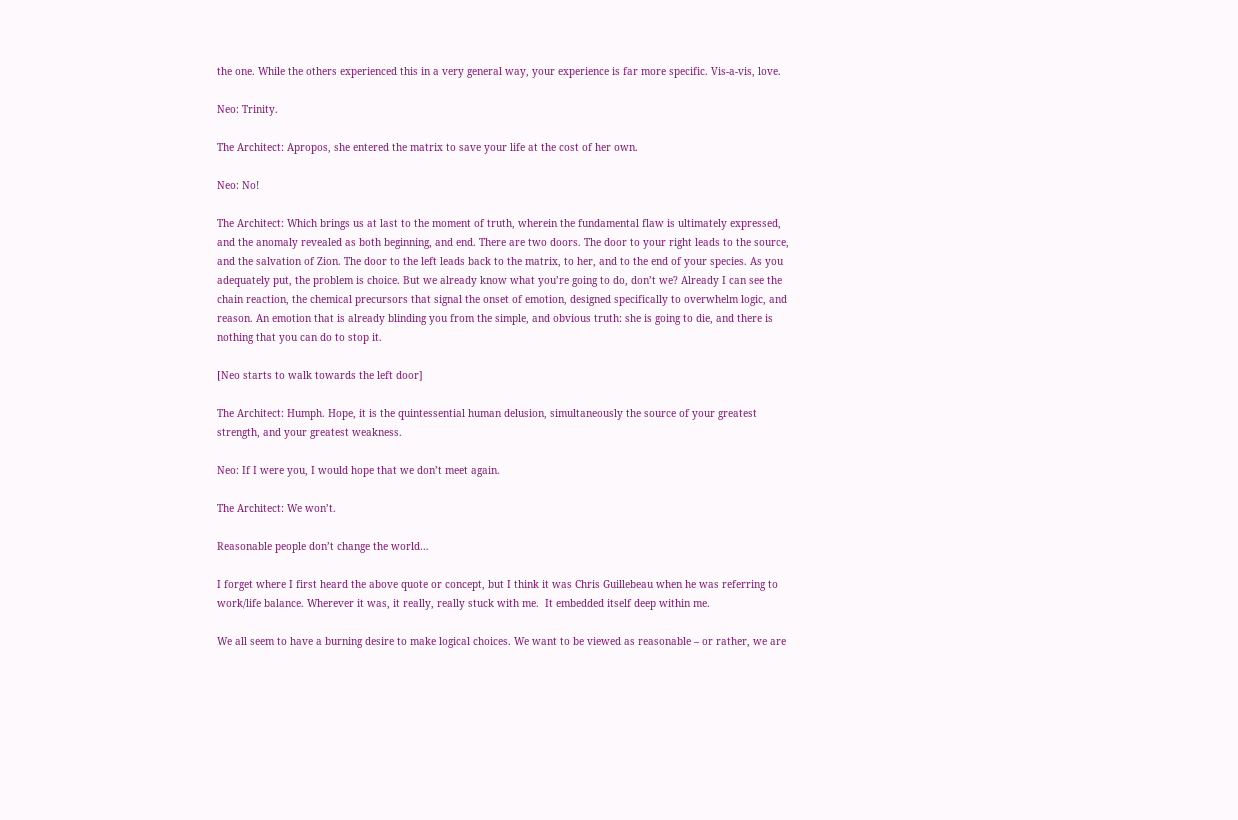the one. While the others experienced this in a very general way, your experience is far more specific. Vis-a-vis, love.

Neo: Trinity.

The Architect: Apropos, she entered the matrix to save your life at the cost of her own.

Neo: No!

The Architect: Which brings us at last to the moment of truth, wherein the fundamental flaw is ultimately expressed, and the anomaly revealed as both beginning, and end. There are two doors. The door to your right leads to the source, and the salvation of Zion. The door to the left leads back to the matrix, to her, and to the end of your species. As you adequately put, the problem is choice. But we already know what you’re going to do, don’t we? Already I can see the chain reaction, the chemical precursors that signal the onset of emotion, designed specifically to overwhelm logic, and reason. An emotion that is already blinding you from the simple, and obvious truth: she is going to die, and there is nothing that you can do to stop it.

[Neo starts to walk towards the left door]

The Architect: Humph. Hope, it is the quintessential human delusion, simultaneously the source of your greatest strength, and your greatest weakness.

Neo: If I were you, I would hope that we don’t meet again.

The Architect: We won’t.

Reasonable people don’t change the world…

I forget where I first heard the above quote or concept, but I think it was Chris Guillebeau when he was referring to work/life balance. Wherever it was, it really, really stuck with me.  It embedded itself deep within me.

We all seem to have a burning desire to make logical choices. We want to be viewed as reasonable – or rather, we are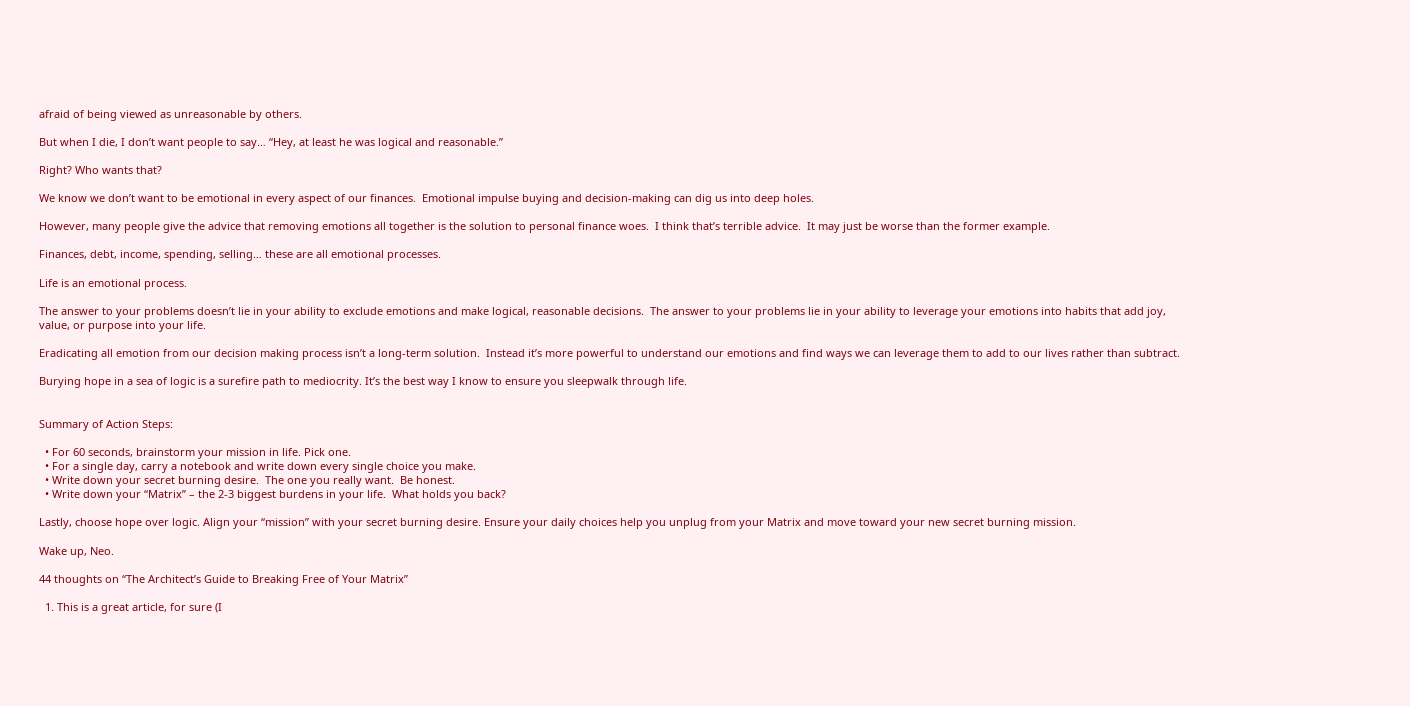afraid of being viewed as unreasonable by others.

But when I die, I don’t want people to say… “Hey, at least he was logical and reasonable.”

Right? Who wants that?

We know we don’t want to be emotional in every aspect of our finances.  Emotional impulse buying and decision-making can dig us into deep holes.

However, many people give the advice that removing emotions all together is the solution to personal finance woes.  I think that’s terrible advice.  It may just be worse than the former example.

Finances, debt, income, spending, selling… these are all emotional processes.

Life is an emotional process.

The answer to your problems doesn’t lie in your ability to exclude emotions and make logical, reasonable decisions.  The answer to your problems lie in your ability to leverage your emotions into habits that add joy, value, or purpose into your life.

Eradicating all emotion from our decision making process isn’t a long-term solution.  Instead it’s more powerful to understand our emotions and find ways we can leverage them to add to our lives rather than subtract.

Burying hope in a sea of logic is a surefire path to mediocrity. It’s the best way I know to ensure you sleepwalk through life.


Summary of Action Steps:

  • For 60 seconds, brainstorm your mission in life. Pick one.
  • For a single day, carry a notebook and write down every single choice you make.
  • Write down your secret burning desire.  The one you really want.  Be honest.
  • Write down your “Matrix” – the 2-3 biggest burdens in your life.  What holds you back?

Lastly, choose hope over logic. Align your “mission” with your secret burning desire. Ensure your daily choices help you unplug from your Matrix and move toward your new secret burning mission.

Wake up, Neo.

44 thoughts on “The Architect’s Guide to Breaking Free of Your Matrix”

  1. This is a great article, for sure (I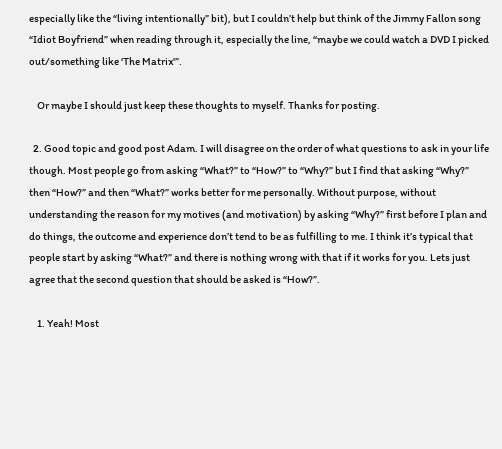especially like the “living intentionally” bit), but I couldn’t help but think of the Jimmy Fallon song “Idiot Boyfriend” when reading through it, especially the line, “maybe we could watch a DVD I picked out/something like ‘The Matrix'”.

    Or maybe I should just keep these thoughts to myself. Thanks for posting.

  2. Good topic and good post Adam. I will disagree on the order of what questions to ask in your life though. Most people go from asking “What?” to “How?” to “Why?” but I find that asking “Why?” then “How?” and then “What?” works better for me personally. Without purpose, without understanding the reason for my motives (and motivation) by asking “Why?” first before I plan and do things, the outcome and experience don’t tend to be as fulfilling to me. I think it’s typical that people start by asking “What?” and there is nothing wrong with that if it works for you. Lets just agree that the second question that should be asked is “How?”.

    1. Yeah! Most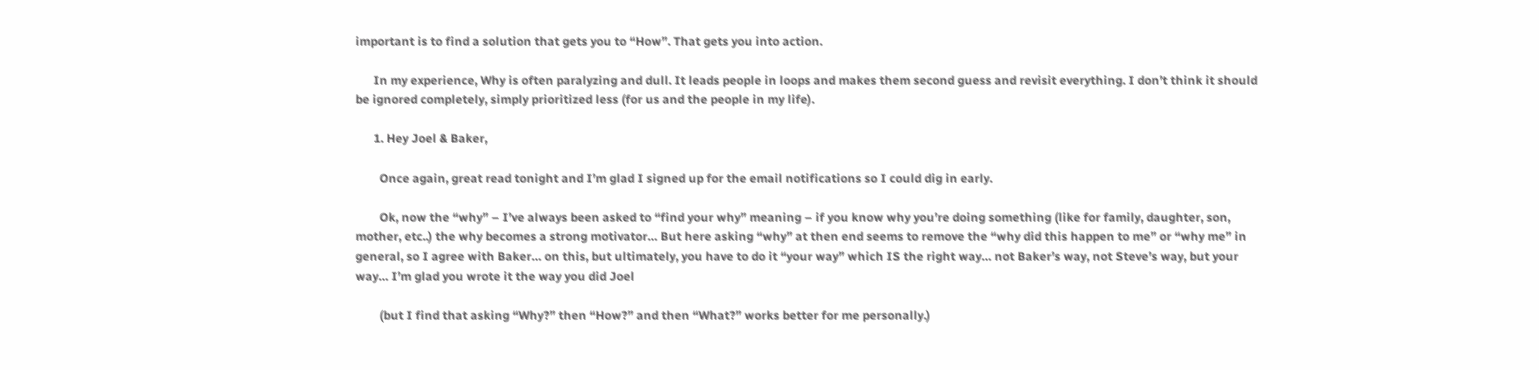important is to find a solution that gets you to “How”. That gets you into action.

      In my experience, Why is often paralyzing and dull. It leads people in loops and makes them second guess and revisit everything. I don’t think it should be ignored completely, simply prioritized less (for us and the people in my life).

      1. Hey Joel & Baker,

        Once again, great read tonight and I’m glad I signed up for the email notifications so I could dig in early.

        Ok, now the “why” – I’ve always been asked to “find your why” meaning – if you know why you’re doing something (like for family, daughter, son, mother, etc..) the why becomes a strong motivator… But here asking “why” at then end seems to remove the “why did this happen to me” or “why me” in general, so I agree with Baker… on this, but ultimately, you have to do it “your way” which IS the right way… not Baker’s way, not Steve’s way, but your way… I’m glad you wrote it the way you did Joel

        (but I find that asking “Why?” then “How?” and then “What?” works better for me personally.)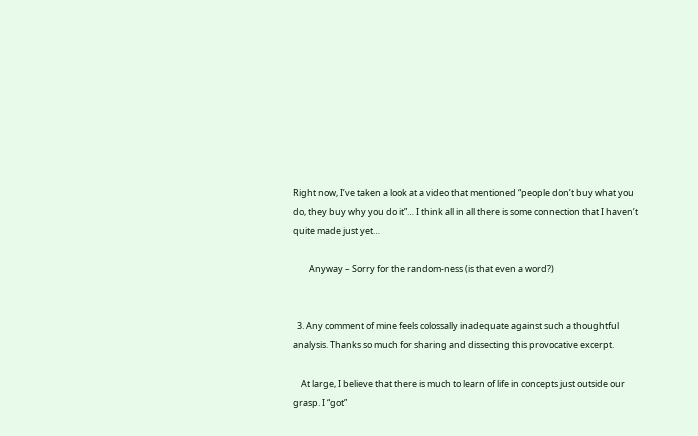Right now, I’ve taken a look at a video that mentioned “people don’t buy what you do, they buy why you do it”… I think all in all there is some connection that I haven’t quite made just yet…

        Anyway – Sorry for the random-ness (is that even a word?)


  3. Any comment of mine feels colossally inadequate against such a thoughtful analysis. Thanks so much for sharing and dissecting this provocative excerpt.

    At large, I believe that there is much to learn of life in concepts just outside our grasp. I “got”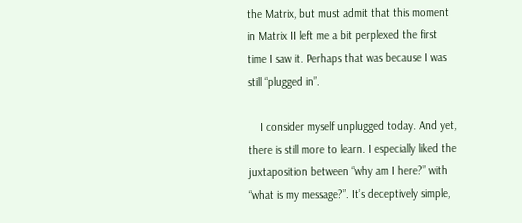the Matrix, but must admit that this moment in Matrix II left me a bit perplexed the first time I saw it. Perhaps that was because I was still “plugged in”.

    I consider myself unplugged today. And yet, there is still more to learn. I especially liked the juxtaposition between “why am I here?” with “what is my message?”. It’s deceptively simple,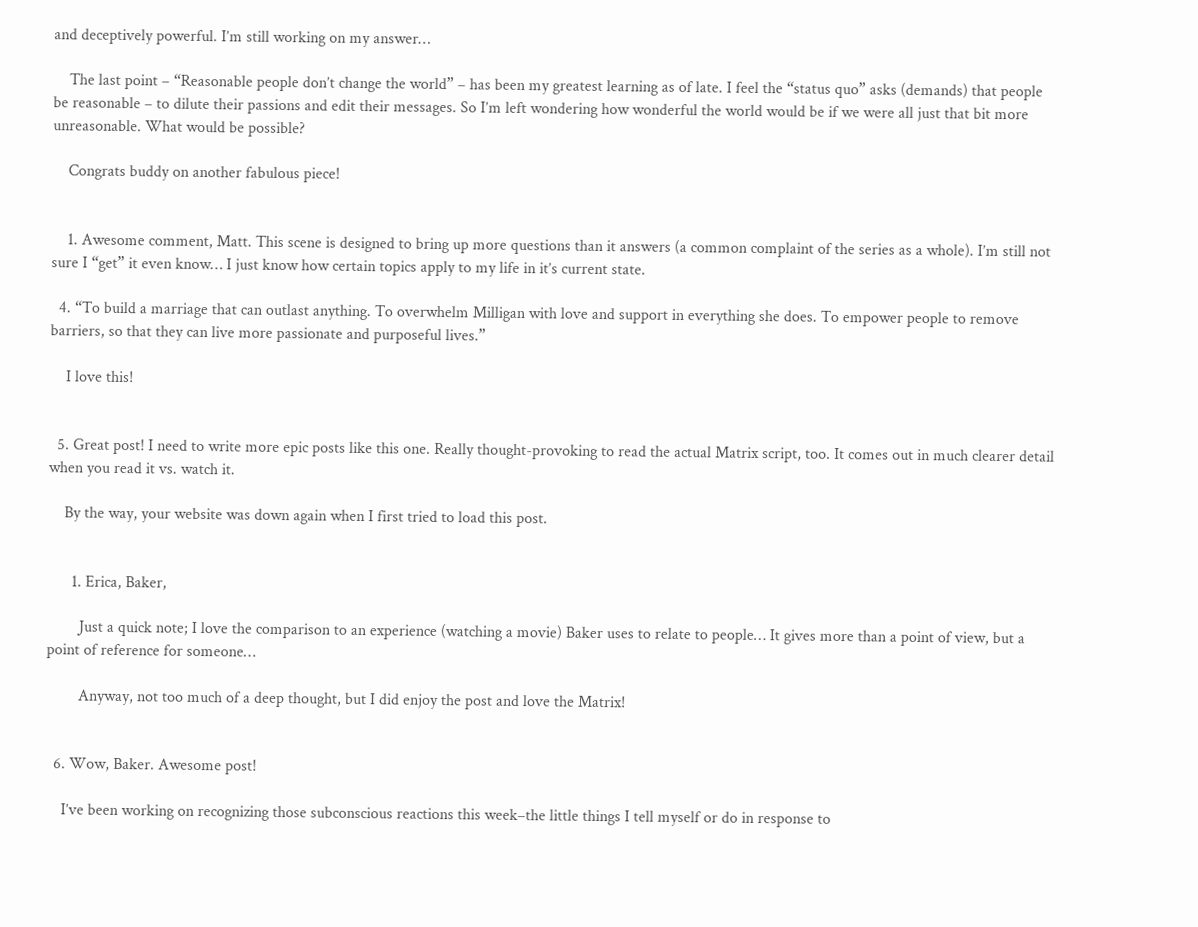and deceptively powerful. I’m still working on my answer…

    The last point – “Reasonable people don’t change the world” – has been my greatest learning as of late. I feel the “status quo” asks (demands) that people be reasonable – to dilute their passions and edit their messages. So I’m left wondering how wonderful the world would be if we were all just that bit more unreasonable. What would be possible?

    Congrats buddy on another fabulous piece!


    1. Awesome comment, Matt. This scene is designed to bring up more questions than it answers (a common complaint of the series as a whole). I’m still not sure I “get” it even know… I just know how certain topics apply to my life in it’s current state.

  4. “To build a marriage that can outlast anything. To overwhelm Milligan with love and support in everything she does. To empower people to remove barriers, so that they can live more passionate and purposeful lives.”

    I love this!


  5. Great post! I need to write more epic posts like this one. Really thought-provoking to read the actual Matrix script, too. It comes out in much clearer detail when you read it vs. watch it.

    By the way, your website was down again when I first tried to load this post.


      1. Erica, Baker,

        Just a quick note; I love the comparison to an experience (watching a movie) Baker uses to relate to people… It gives more than a point of view, but a point of reference for someone…

        Anyway, not too much of a deep thought, but I did enjoy the post and love the Matrix!


  6. Wow, Baker. Awesome post!

    I’ve been working on recognizing those subconscious reactions this week–the little things I tell myself or do in response to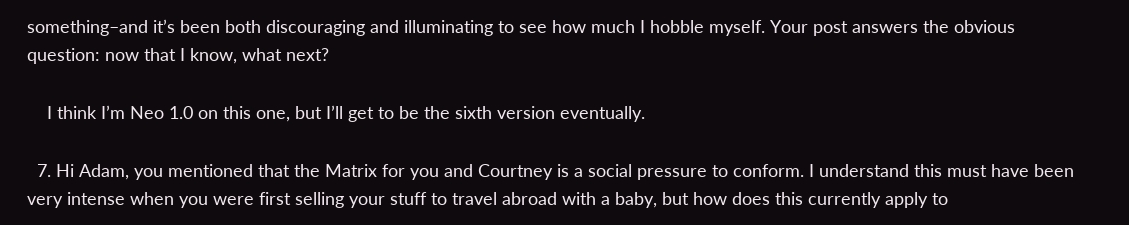something–and it’s been both discouraging and illuminating to see how much I hobble myself. Your post answers the obvious question: now that I know, what next?

    I think I’m Neo 1.0 on this one, but I’ll get to be the sixth version eventually.

  7. Hi Adam, you mentioned that the Matrix for you and Courtney is a social pressure to conform. I understand this must have been very intense when you were first selling your stuff to travel abroad with a baby, but how does this currently apply to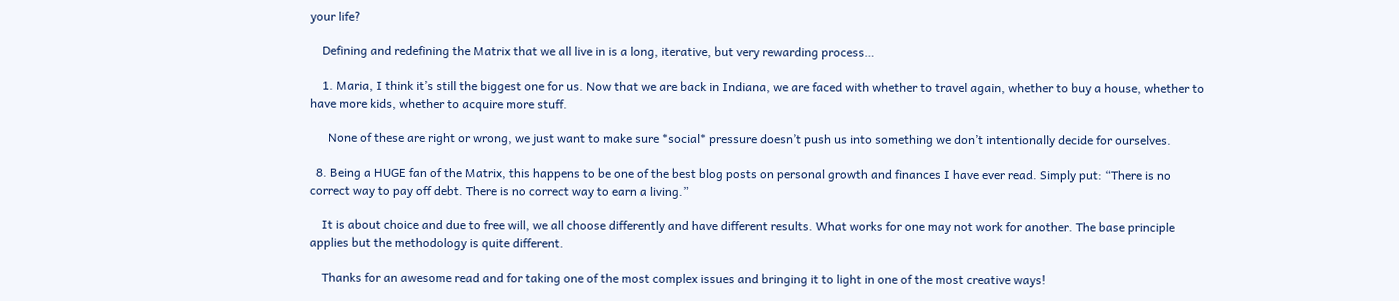your life?

    Defining and redefining the Matrix that we all live in is a long, iterative, but very rewarding process…

    1. Maria, I think it’s still the biggest one for us. Now that we are back in Indiana, we are faced with whether to travel again, whether to buy a house, whether to have more kids, whether to acquire more stuff.

      None of these are right or wrong, we just want to make sure *social* pressure doesn’t push us into something we don’t intentionally decide for ourselves.

  8. Being a HUGE fan of the Matrix, this happens to be one of the best blog posts on personal growth and finances I have ever read. Simply put: “There is no correct way to pay off debt. There is no correct way to earn a living.”

    It is about choice and due to free will, we all choose differently and have different results. What works for one may not work for another. The base principle applies but the methodology is quite different.

    Thanks for an awesome read and for taking one of the most complex issues and bringing it to light in one of the most creative ways!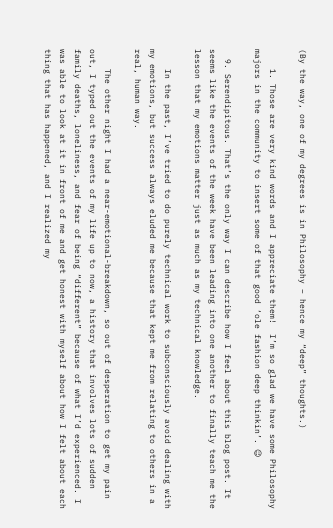(By the way, one of my degrees is in Philosophy – hence my “deep” thoughts.)

    1. Those are very kind words and I appreciate them!  I’m so glad we have some Philosophy majors in the community to insert some of that good ‘ole fashion deep thinkin’. 😉

  9. Serendipitous. That’s the only way I can describe how I feel about this blog post. It seems like the events of the week have been leading into one another to finally teach me the lesson that my emotions matter just as much as my technical knowledge.

    In the past, I’ve tried to do purely technical work to subconsciously avoid dealing with my emotions, but success always eluded me because that kept me from relating to others in a real, human way.

    The other night I had a near-emotional-breakdown, so out of desperation to get my pain out, I typed out the events of my life up to now, a history that involves lots of sudden family deaths, loneliness, and fear of being “different” because of what I’d experienced. I was able to look at it in front of me and get honest with myself about how I felt about each thing that has happened, and I realized my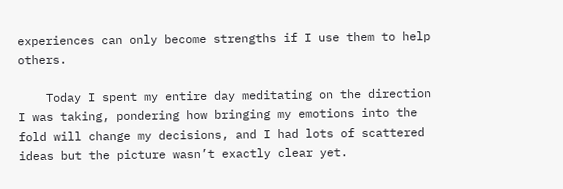experiences can only become strengths if I use them to help others.

    Today I spent my entire day meditating on the direction I was taking, pondering how bringing my emotions into the fold will change my decisions, and I had lots of scattered ideas but the picture wasn’t exactly clear yet.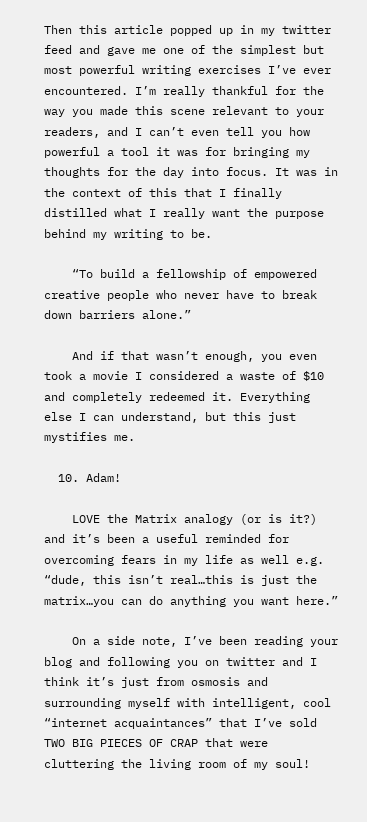Then this article popped up in my twitter feed and gave me one of the simplest but most powerful writing exercises I’ve ever encountered. I’m really thankful for the way you made this scene relevant to your readers, and I can’t even tell you how powerful a tool it was for bringing my thoughts for the day into focus. It was in the context of this that I finally distilled what I really want the purpose behind my writing to be.

    “To build a fellowship of empowered creative people who never have to break down barriers alone.”

    And if that wasn’t enough, you even took a movie I considered a waste of $10 and completely redeemed it. Everything else I can understand, but this just mystifies me.

  10. Adam!

    LOVE the Matrix analogy (or is it?) and it’s been a useful reminded for overcoming fears in my life as well e.g. “dude, this isn’t real…this is just the matrix…you can do anything you want here.”

    On a side note, I’ve been reading your blog and following you on twitter and I think it’s just from osmosis and surrounding myself with intelligent, cool “internet acquaintances” that I’ve sold TWO BIG PIECES OF CRAP that were cluttering the living room of my soul!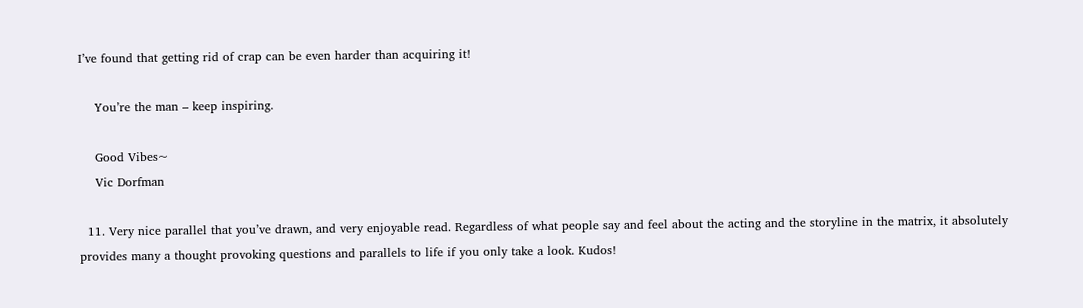I’ve found that getting rid of crap can be even harder than acquiring it!

    You’re the man – keep inspiring.

    Good Vibes~
    Vic Dorfman

  11. Very nice parallel that you’ve drawn, and very enjoyable read. Regardless of what people say and feel about the acting and the storyline in the matrix, it absolutely provides many a thought provoking questions and parallels to life if you only take a look. Kudos!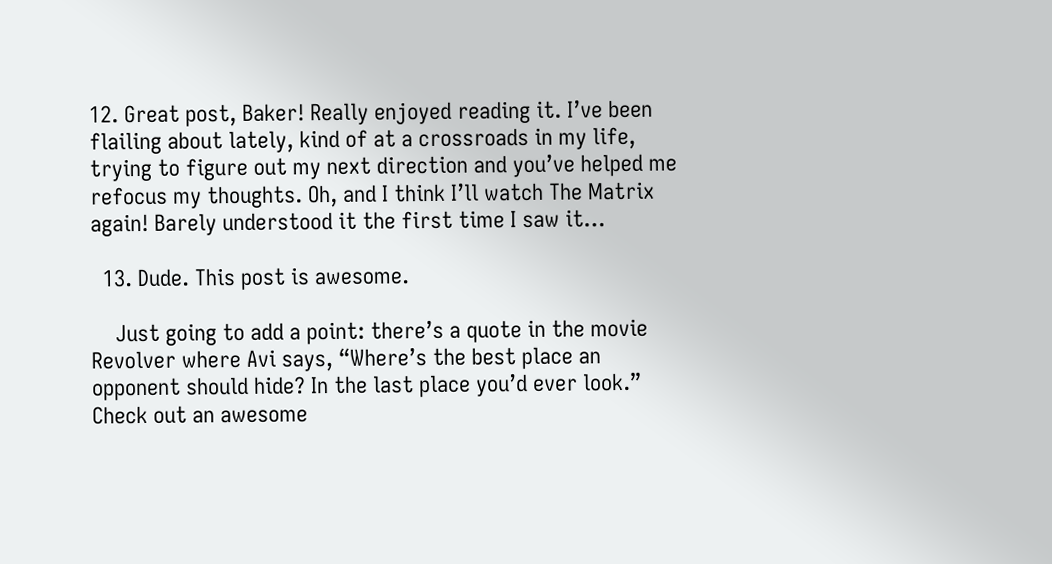12. Great post, Baker! Really enjoyed reading it. I’ve been flailing about lately, kind of at a crossroads in my life, trying to figure out my next direction and you’ve helped me refocus my thoughts. Oh, and I think I’ll watch The Matrix again! Barely understood it the first time I saw it…

  13. Dude. This post is awesome.

    Just going to add a point: there’s a quote in the movie Revolver where Avi says, “Where’s the best place an opponent should hide? In the last place you’d ever look.” Check out an awesome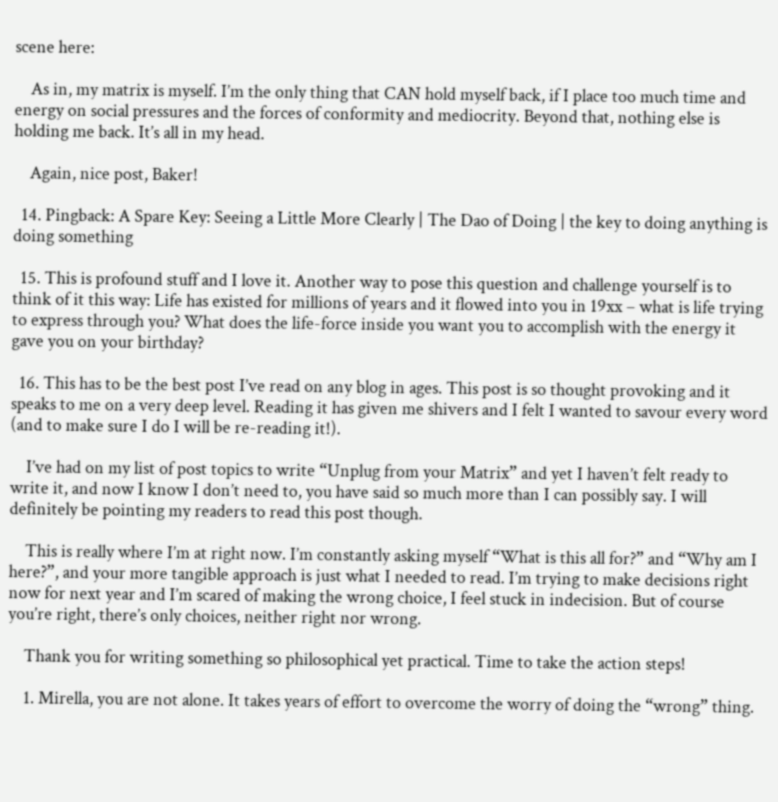scene here:

    As in, my matrix is myself. I’m the only thing that CAN hold myself back, if I place too much time and energy on social pressures and the forces of conformity and mediocrity. Beyond that, nothing else is holding me back. It’s all in my head.

    Again, nice post, Baker!

  14. Pingback: A Spare Key: Seeing a Little More Clearly | The Dao of Doing | the key to doing anything is doing something

  15. This is profound stuff and I love it. Another way to pose this question and challenge yourself is to think of it this way: Life has existed for millions of years and it flowed into you in 19xx – what is life trying to express through you? What does the life-force inside you want you to accomplish with the energy it gave you on your birthday?

  16. This has to be the best post I’ve read on any blog in ages. This post is so thought provoking and it speaks to me on a very deep level. Reading it has given me shivers and I felt I wanted to savour every word (and to make sure I do I will be re-reading it!).

    I’ve had on my list of post topics to write “Unplug from your Matrix” and yet I haven’t felt ready to write it, and now I know I don’t need to, you have said so much more than I can possibly say. I will definitely be pointing my readers to read this post though.

    This is really where I’m at right now. I’m constantly asking myself “What is this all for?” and “Why am I here?”, and your more tangible approach is just what I needed to read. I’m trying to make decisions right now for next year and I’m scared of making the wrong choice, I feel stuck in indecision. But of course you’re right, there’s only choices, neither right nor wrong.

    Thank you for writing something so philosophical yet practical. Time to take the action steps!

    1. Mirella, you are not alone. It takes years of effort to overcome the worry of doing the “wrong” thing.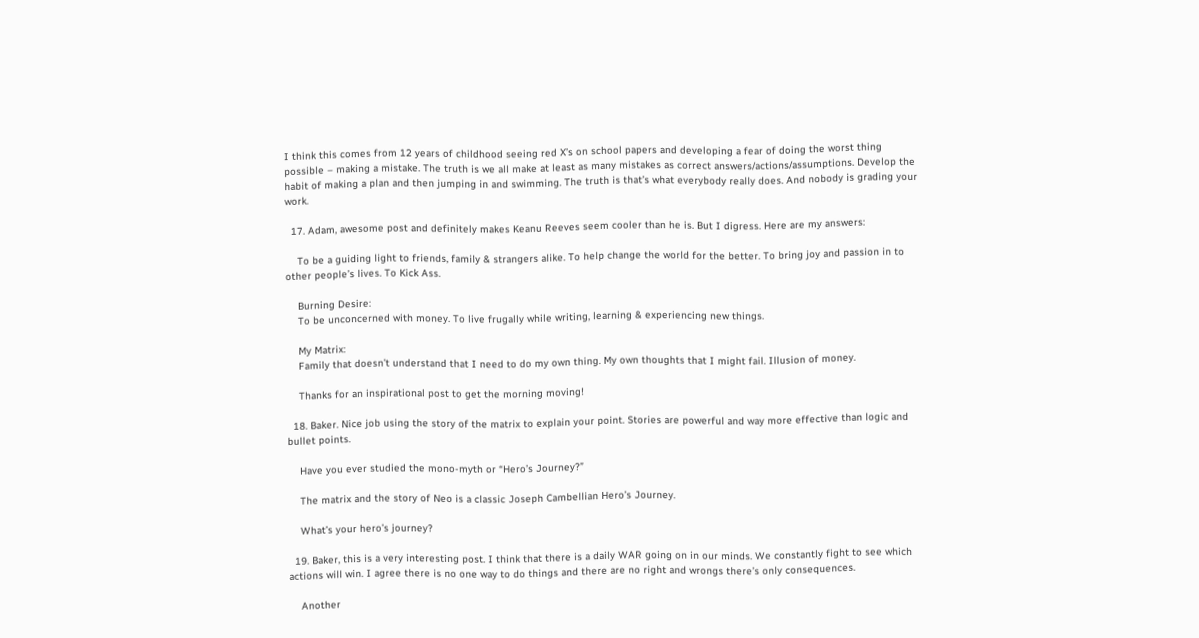I think this comes from 12 years of childhood seeing red X’s on school papers and developing a fear of doing the worst thing possible – making a mistake. The truth is we all make at least as many mistakes as correct answers/actions/assumptions. Develop the habit of making a plan and then jumping in and swimming. The truth is that’s what everybody really does. And nobody is grading your work.

  17. Adam, awesome post and definitely makes Keanu Reeves seem cooler than he is. But I digress. Here are my answers:

    To be a guiding light to friends, family & strangers alike. To help change the world for the better. To bring joy and passion in to other people’s lives. To Kick Ass.

    Burning Desire:
    To be unconcerned with money. To live frugally while writing, learning & experiencing new things.

    My Matrix:
    Family that doesn’t understand that I need to do my own thing. My own thoughts that I might fail. Illusion of money.

    Thanks for an inspirational post to get the morning moving!

  18. Baker. Nice job using the story of the matrix to explain your point. Stories are powerful and way more effective than logic and bullet points.

    Have you ever studied the mono-myth or “Hero’s Journey?”

    The matrix and the story of Neo is a classic Joseph Cambellian Hero’s Journey.

    What’s your hero’s journey?

  19. Baker, this is a very interesting post. I think that there is a daily WAR going on in our minds. We constantly fight to see which actions will win. I agree there is no one way to do things and there are no right and wrongs there’s only consequences.

    Another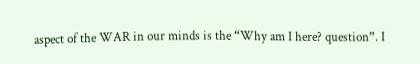aspect of the WAR in our minds is the “Why am I here? question”. I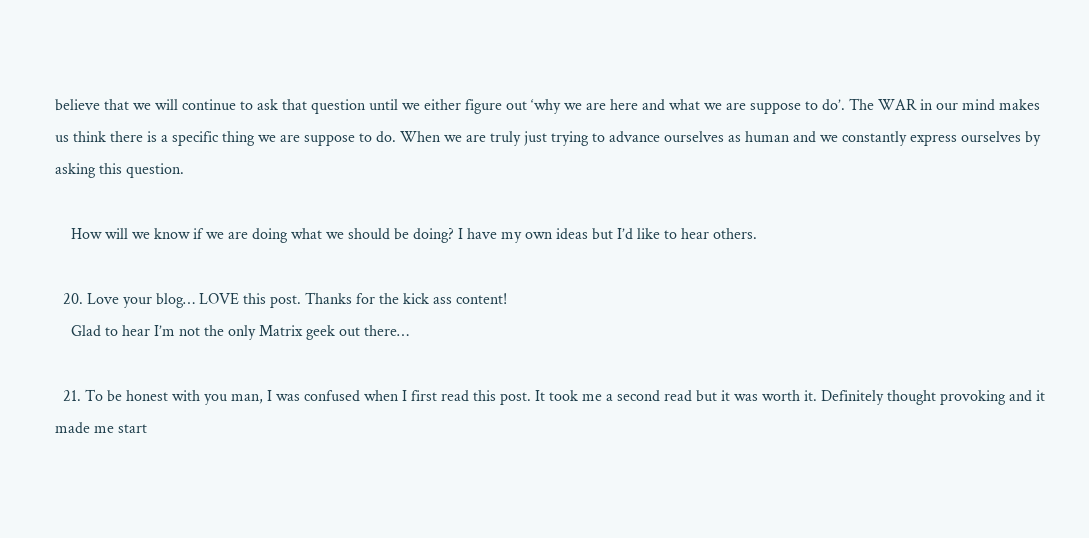believe that we will continue to ask that question until we either figure out ‘why we are here and what we are suppose to do’. The WAR in our mind makes us think there is a specific thing we are suppose to do. When we are truly just trying to advance ourselves as human and we constantly express ourselves by asking this question.

    How will we know if we are doing what we should be doing? I have my own ideas but I’d like to hear others.

  20. Love your blog… LOVE this post. Thanks for the kick ass content!
    Glad to hear I’m not the only Matrix geek out there…

  21. To be honest with you man, I was confused when I first read this post. It took me a second read but it was worth it. Definitely thought provoking and it made me start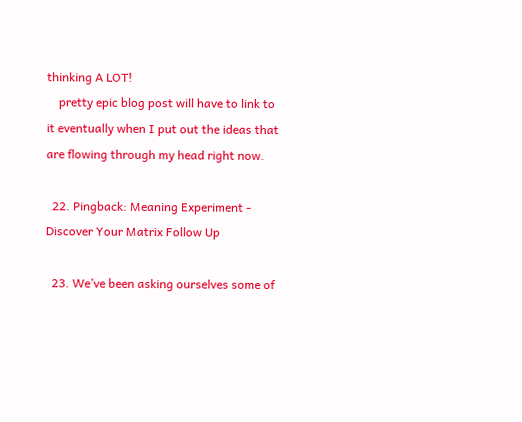thinking A LOT!
    pretty epic blog post will have to link to it eventually when I put out the ideas that are flowing through my head right now.

  22. Pingback: Meaning Experiment - Discover Your Matrix Follow Up

  23. We’ve been asking ourselves some of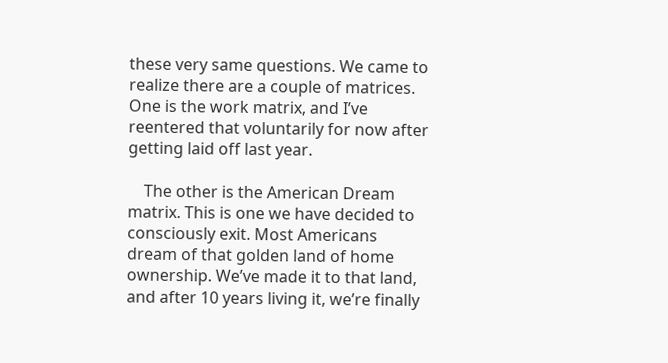these very same questions. We came to realize there are a couple of matrices. One is the work matrix, and I’ve reentered that voluntarily for now after getting laid off last year.

    The other is the American Dream matrix. This is one we have decided to consciously exit. Most Americans dream of that golden land of home ownership. We’ve made it to that land, and after 10 years living it, we’re finally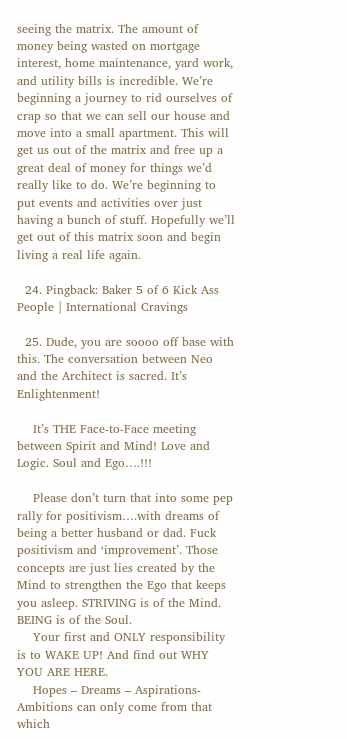seeing the matrix. The amount of money being wasted on mortgage interest, home maintenance, yard work, and utility bills is incredible. We’re beginning a journey to rid ourselves of crap so that we can sell our house and move into a small apartment. This will get us out of the matrix and free up a great deal of money for things we’d really like to do. We’re beginning to put events and activities over just having a bunch of stuff. Hopefully we’ll get out of this matrix soon and begin living a real life again.

  24. Pingback: Baker 5 of 6 Kick Ass People | International Cravings

  25. Dude, you are soooo off base with this. The conversation between Neo and the Architect is sacred. It’s Enlightenment!

    It’s THE Face-to-Face meeting between Spirit and Mind! Love and Logic. Soul and Ego….!!!

    Please don’t turn that into some pep rally for positivism….with dreams of being a better husband or dad. Fuck positivism and ‘improvement’. Those concepts are just lies created by the Mind to strengthen the Ego that keeps you asleep. STRIVING is of the Mind. BEING is of the Soul.
    Your first and ONLY responsibility is to WAKE UP! And find out WHY YOU ARE HERE.
    Hopes – Dreams – Aspirations- Ambitions can only come from that which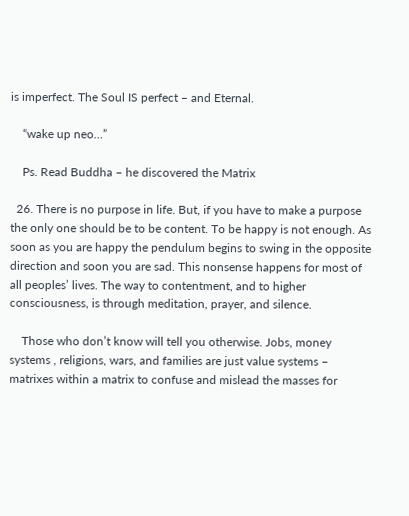is imperfect. The Soul IS perfect – and Eternal.

    “wake up neo…”

    Ps. Read Buddha – he discovered the Matrix

  26. There is no purpose in life. But, if you have to make a purpose the only one should be to be content. To be happy is not enough. As soon as you are happy the pendulum begins to swing in the opposite direction and soon you are sad. This nonsense happens for most of all peoples’ lives. The way to contentment, and to higher consciousness, is through meditation, prayer, and silence.

    Those who don’t know will tell you otherwise. Jobs, money systems , religions, wars, and families are just value systems – matrixes within a matrix to confuse and mislead the masses for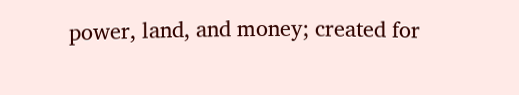power, land, and money; created for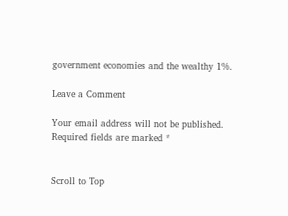government economies and the wealthy 1%.

Leave a Comment

Your email address will not be published. Required fields are marked *


Scroll to Top